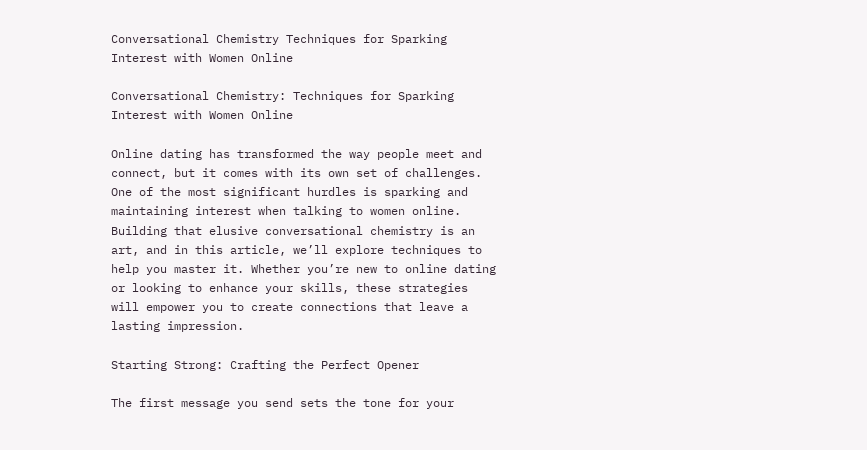Conversational Chemistry Techniques for Sparking Interest with Women Online

Conversational Chemistry: Techniques for Sparking Interest with Women Online

Online dating has transformed the way people meet and connect, but it comes with its own set of challenges. One of the most significant hurdles is sparking and maintaining interest when talking to women online. Building that elusive conversational chemistry is an art, and in this article, we’ll explore techniques to help you master it. Whether you’re new to online dating or looking to enhance your skills, these strategies will empower you to create connections that leave a lasting impression.

Starting Strong: Crafting the Perfect Opener

The first message you send sets the tone for your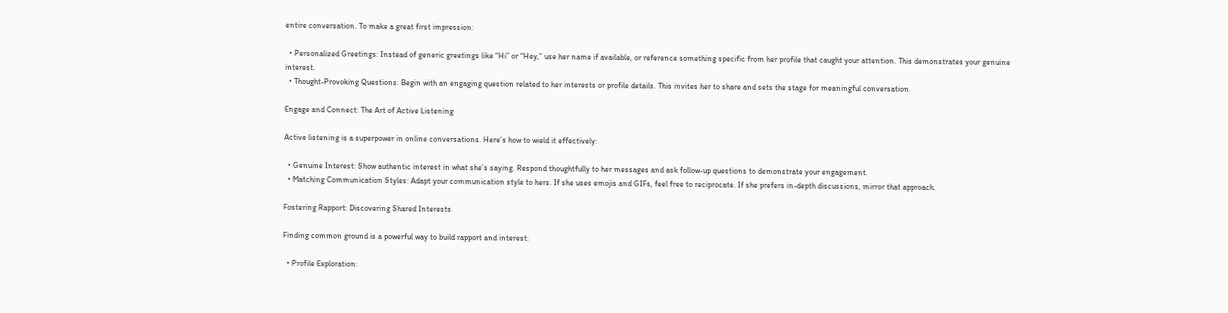entire conversation. To make a great first impression:

  • Personalized Greetings: Instead of generic greetings like “Hi” or “Hey,” use her name if available, or reference something specific from her profile that caught your attention. This demonstrates your genuine interest.
  • Thought-Provoking Questions: Begin with an engaging question related to her interests or profile details. This invites her to share and sets the stage for meaningful conversation.

Engage and Connect: The Art of Active Listening

Active listening is a superpower in online conversations. Here’s how to wield it effectively:

  • Genuine Interest: Show authentic interest in what she’s saying. Respond thoughtfully to her messages and ask follow-up questions to demonstrate your engagement.
  • Matching Communication Styles: Adapt your communication style to hers. If she uses emojis and GIFs, feel free to reciprocate. If she prefers in-depth discussions, mirror that approach.

Fostering Rapport: Discovering Shared Interests

Finding common ground is a powerful way to build rapport and interest:

  • Profile Exploration: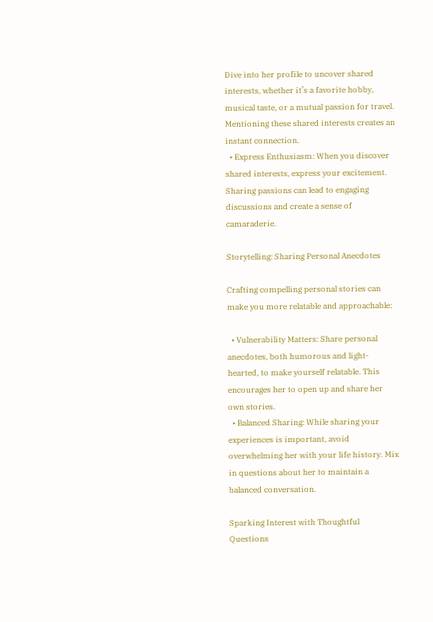Dive into her profile to uncover shared interests, whether it’s a favorite hobby, musical taste, or a mutual passion for travel. Mentioning these shared interests creates an instant connection.
  • Express Enthusiasm: When you discover shared interests, express your excitement. Sharing passions can lead to engaging discussions and create a sense of camaraderie.

Storytelling: Sharing Personal Anecdotes

Crafting compelling personal stories can make you more relatable and approachable:

  • Vulnerability Matters: Share personal anecdotes, both humorous and light-hearted, to make yourself relatable. This encourages her to open up and share her own stories.
  • Balanced Sharing: While sharing your experiences is important, avoid overwhelming her with your life history. Mix in questions about her to maintain a balanced conversation.

Sparking Interest with Thoughtful Questions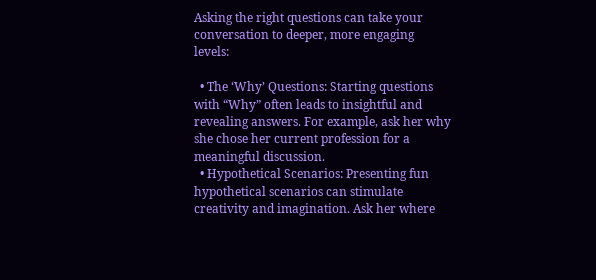Asking the right questions can take your conversation to deeper, more engaging levels:

  • The ‘Why’ Questions: Starting questions with “Why” often leads to insightful and revealing answers. For example, ask her why she chose her current profession for a meaningful discussion.
  • Hypothetical Scenarios: Presenting fun hypothetical scenarios can stimulate creativity and imagination. Ask her where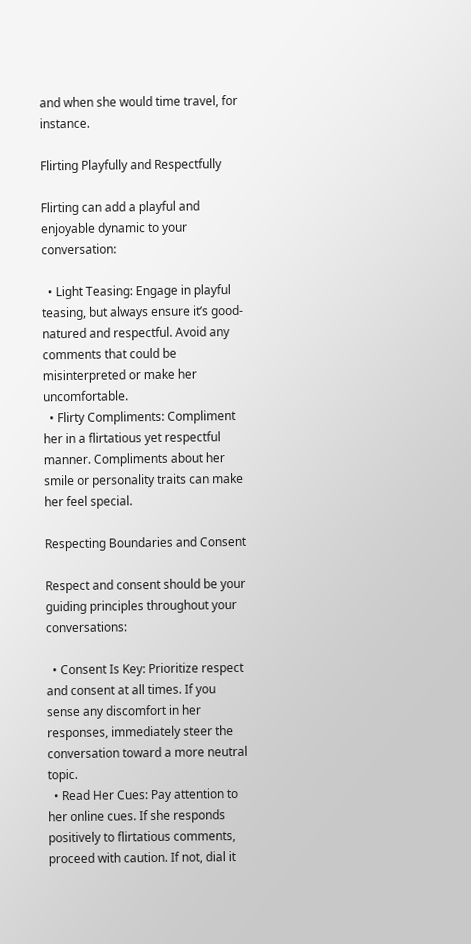and when she would time travel, for instance.

Flirting Playfully and Respectfully

Flirting can add a playful and enjoyable dynamic to your conversation:

  • Light Teasing: Engage in playful teasing, but always ensure it’s good-natured and respectful. Avoid any comments that could be misinterpreted or make her uncomfortable.
  • Flirty Compliments: Compliment her in a flirtatious yet respectful manner. Compliments about her smile or personality traits can make her feel special.

Respecting Boundaries and Consent

Respect and consent should be your guiding principles throughout your conversations:

  • Consent Is Key: Prioritize respect and consent at all times. If you sense any discomfort in her responses, immediately steer the conversation toward a more neutral topic.
  • Read Her Cues: Pay attention to her online cues. If she responds positively to flirtatious comments, proceed with caution. If not, dial it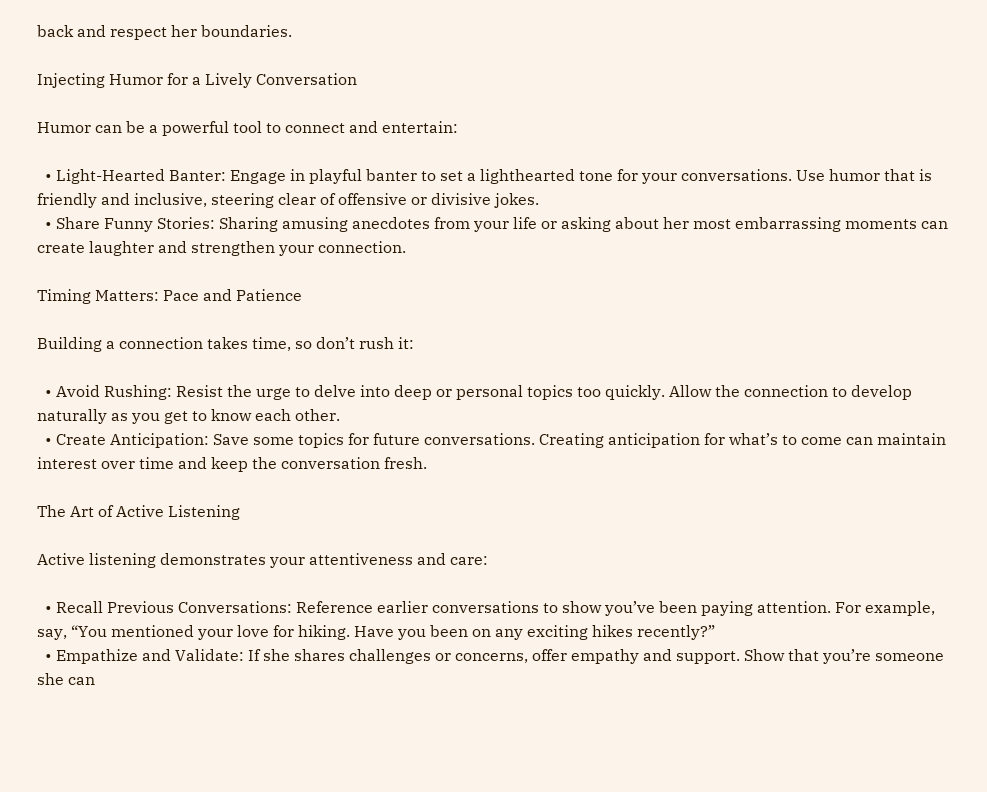back and respect her boundaries.

Injecting Humor for a Lively Conversation

Humor can be a powerful tool to connect and entertain:

  • Light-Hearted Banter: Engage in playful banter to set a lighthearted tone for your conversations. Use humor that is friendly and inclusive, steering clear of offensive or divisive jokes.
  • Share Funny Stories: Sharing amusing anecdotes from your life or asking about her most embarrassing moments can create laughter and strengthen your connection.

Timing Matters: Pace and Patience

Building a connection takes time, so don’t rush it:

  • Avoid Rushing: Resist the urge to delve into deep or personal topics too quickly. Allow the connection to develop naturally as you get to know each other.
  • Create Anticipation: Save some topics for future conversations. Creating anticipation for what’s to come can maintain interest over time and keep the conversation fresh.

The Art of Active Listening

Active listening demonstrates your attentiveness and care:

  • Recall Previous Conversations: Reference earlier conversations to show you’ve been paying attention. For example, say, “You mentioned your love for hiking. Have you been on any exciting hikes recently?”
  • Empathize and Validate: If she shares challenges or concerns, offer empathy and support. Show that you’re someone she can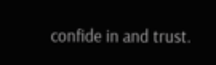confide in and trust.